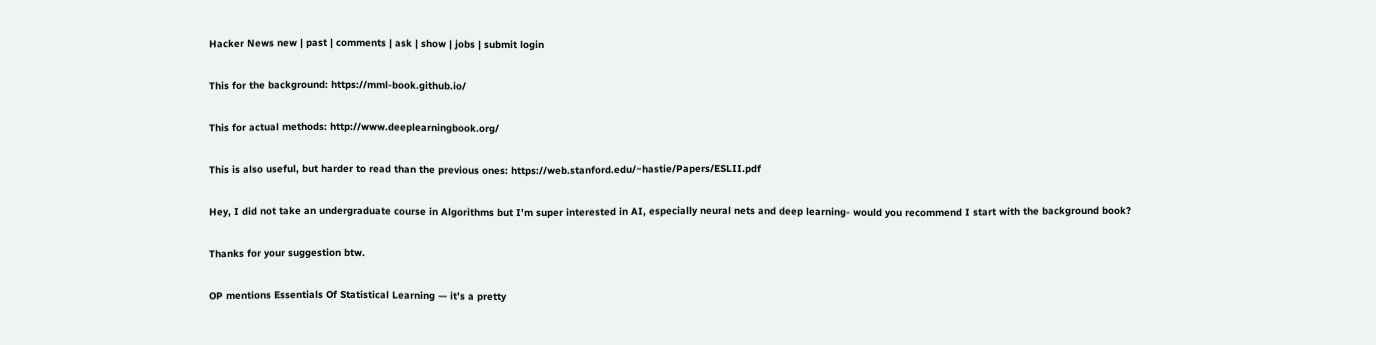Hacker News new | past | comments | ask | show | jobs | submit login

This for the background: https://mml-book.github.io/

This for actual methods: http://www.deeplearningbook.org/

This is also useful, but harder to read than the previous ones: https://web.stanford.edu/~hastie/Papers/ESLII.pdf

Hey, I did not take an undergraduate course in Algorithms but I'm super interested in AI, especially neural nets and deep learning- would you recommend I start with the background book?

Thanks for your suggestion btw.

OP mentions Essentials Of Statistical Learning — it’s a pretty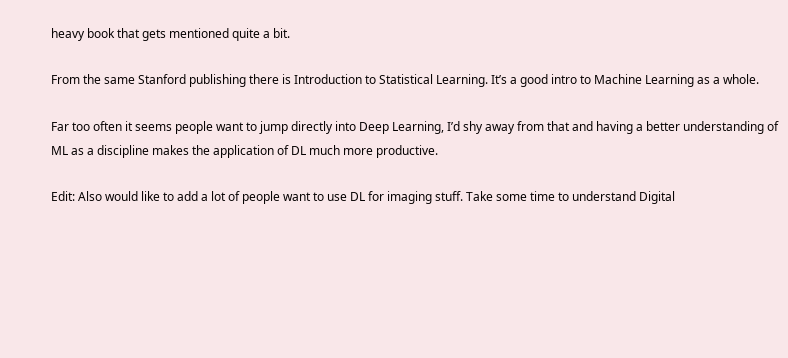heavy book that gets mentioned quite a bit.

From the same Stanford publishing there is Introduction to Statistical Learning. It’s a good intro to Machine Learning as a whole.

Far too often it seems people want to jump directly into Deep Learning, I’d shy away from that and having a better understanding of ML as a discipline makes the application of DL much more productive.

Edit: Also would like to add a lot of people want to use DL for imaging stuff. Take some time to understand Digital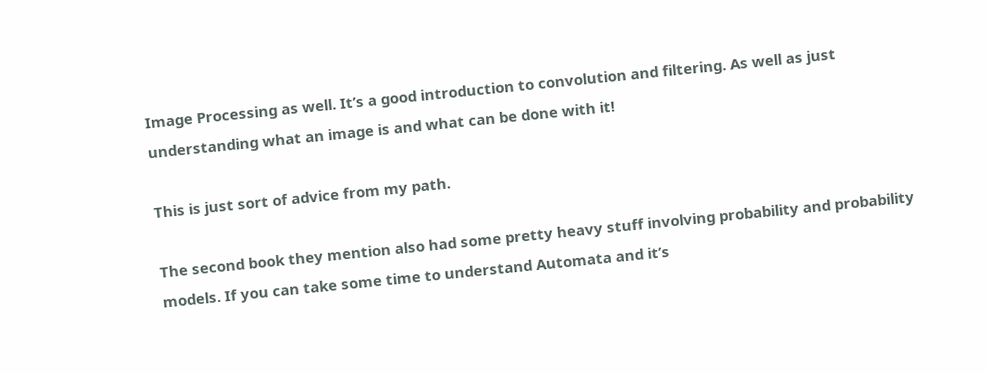Image Processing as well. It’s a good introduction to convolution and filtering. As well as just understanding what an image is and what can be done with it!

This is just sort of advice from my path.

The second book they mention also had some pretty heavy stuff involving probability and probability models. If you can take some time to understand Automata and it’s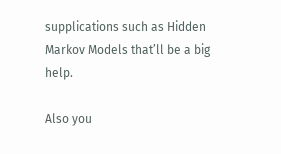supplications such as Hidden Markov Models that’ll be a big help.

Also you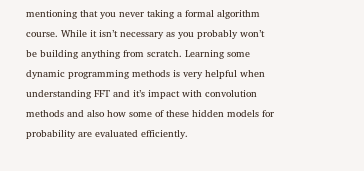mentioning that you never taking a formal algorithm course. While it isn’t necessary as you probably won’t be building anything from scratch. Learning some dynamic programming methods is very helpful when understanding FFT and it’s impact with convolution methods and also how some of these hidden models for probability are evaluated efficiently.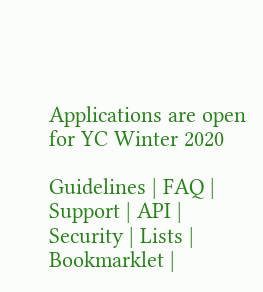Applications are open for YC Winter 2020

Guidelines | FAQ | Support | API | Security | Lists | Bookmarklet |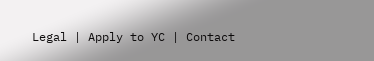Legal | Apply to YC | Contact